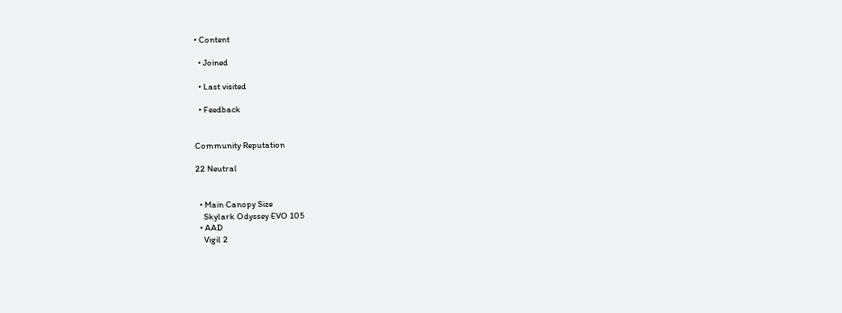• Content

  • Joined

  • Last visited

  • Feedback


Community Reputation

22 Neutral


  • Main Canopy Size
    Skylark Odyssey EVO 105
  • AAD
    Vigil 2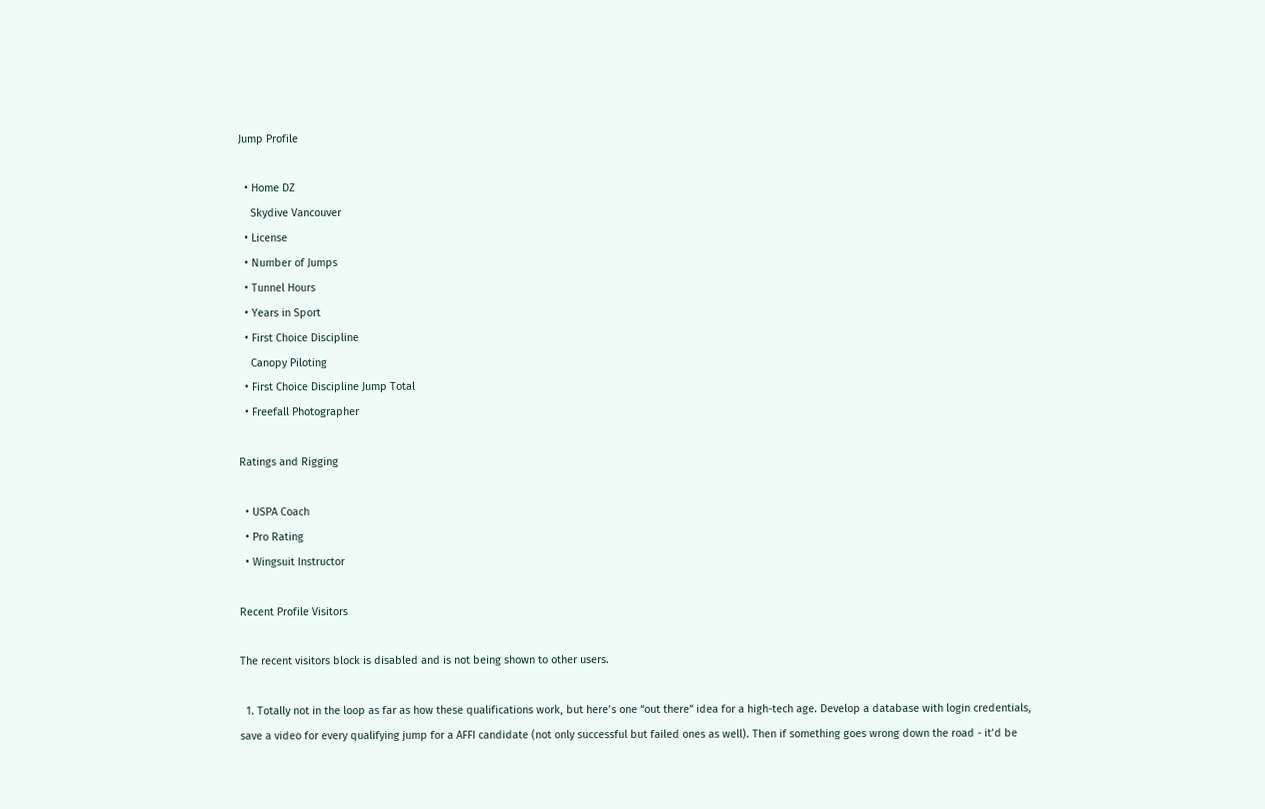Jump Profile

  • Home DZ
    Skydive Vancouver
  • License
  • Number of Jumps
  • Tunnel Hours
  • Years in Sport
  • First Choice Discipline
    Canopy Piloting
  • First Choice Discipline Jump Total
  • Freefall Photographer

Ratings and Rigging

  • USPA Coach
  • Pro Rating
  • Wingsuit Instructor

Recent Profile Visitors

The recent visitors block is disabled and is not being shown to other users.

  1. Totally not in the loop as far as how these qualifications work, but here’s one “out there” idea for a high-tech age. Develop a database with login credentials, save a video for every qualifying jump for a AFFI candidate (not only successful but failed ones as well). Then if something goes wrong down the road - it’d be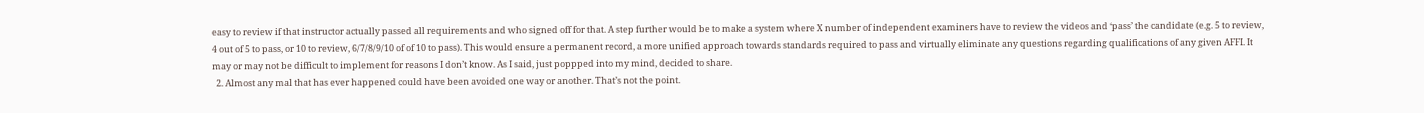easy to review if that instructor actually passed all requirements and who signed off for that. A step further would be to make a system where X number of independent examiners have to review the videos and ‘pass’ the candidate (e.g. 5 to review, 4 out of 5 to pass, or 10 to review, 6/7/8/9/10 of of 10 to pass). This would ensure a permanent record, a more unified approach towards standards required to pass and virtually eliminate any questions regarding qualifications of any given AFFI. It may or may not be difficult to implement for reasons I don’t know. As I said, just poppped into my mind, decided to share.
  2. Almost any mal that has ever happened could have been avoided one way or another. That’s not the point.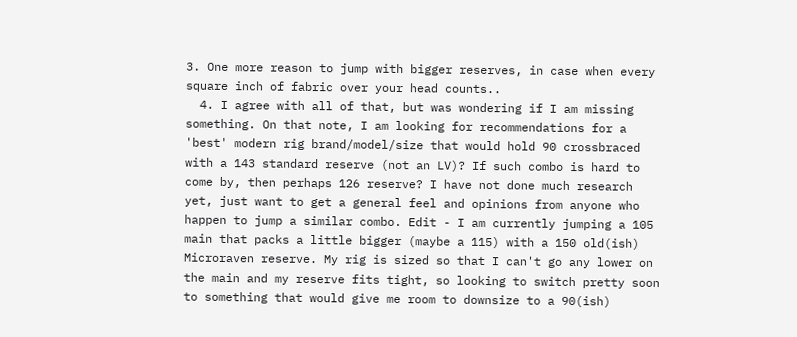3. One more reason to jump with bigger reserves, in case when every square inch of fabric over your head counts..
  4. I agree with all of that, but was wondering if I am missing something. On that note, I am looking for recommendations for a 'best' modern rig brand/model/size that would hold 90 crossbraced with a 143 standard reserve (not an LV)? If such combo is hard to come by, then perhaps 126 reserve? I have not done much research yet, just want to get a general feel and opinions from anyone who happen to jump a similar combo. Edit - I am currently jumping a 105 main that packs a little bigger (maybe a 115) with a 150 old(ish) Microraven reserve. My rig is sized so that I can't go any lower on the main and my reserve fits tight, so looking to switch pretty soon to something that would give me room to downsize to a 90(ish)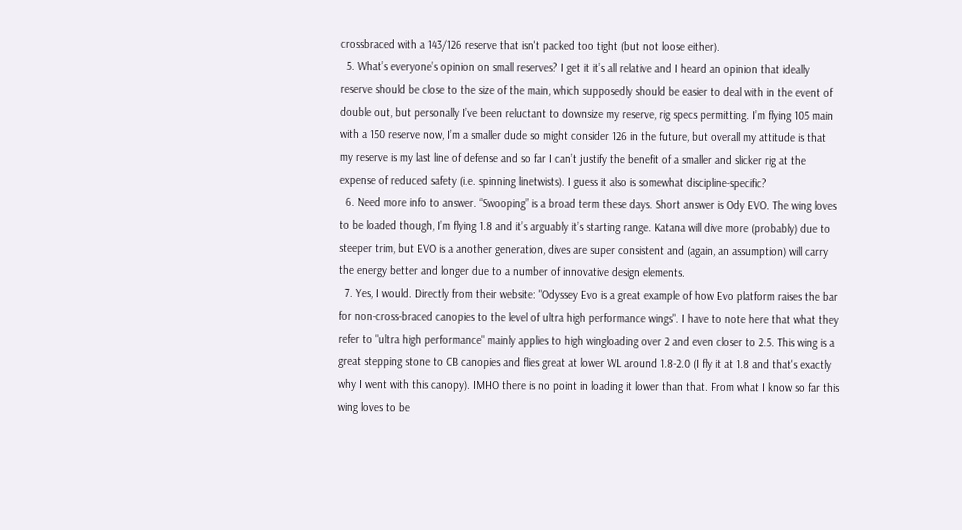crossbraced with a 143/126 reserve that isn't packed too tight (but not loose either).
  5. What’s everyone’s opinion on small reserves? I get it it’s all relative and I heard an opinion that ideally reserve should be close to the size of the main, which supposedly should be easier to deal with in the event of double out, but personally I’ve been reluctant to downsize my reserve, rig specs permitting. I’m flying 105 main with a 150 reserve now, I’m a smaller dude so might consider 126 in the future, but overall my attitude is that my reserve is my last line of defense and so far I can’t justify the benefit of a smaller and slicker rig at the expense of reduced safety (i.e. spinning linetwists). I guess it also is somewhat discipline-specific?
  6. Need more info to answer. “Swooping” is a broad term these days. Short answer is Ody EVO. The wing loves to be loaded though, I’m flying 1.8 and it’s arguably it’s starting range. Katana will dive more (probably) due to steeper trim, but EVO is a another generation, dives are super consistent and (again, an assumption) will carry the energy better and longer due to a number of innovative design elements.
  7. Yes, I would. Directly from their website: "Odyssey Evo is a great example of how Evo platform raises the bar for non-cross-braced canopies to the level of ultra high performance wings". I have to note here that what they refer to "ultra high performance" mainly applies to high wingloading over 2 and even closer to 2.5. This wing is a great stepping stone to CB canopies and flies great at lower WL around 1.8-2.0 (I fly it at 1.8 and that's exactly why I went with this canopy). IMHO there is no point in loading it lower than that. From what I know so far this wing loves to be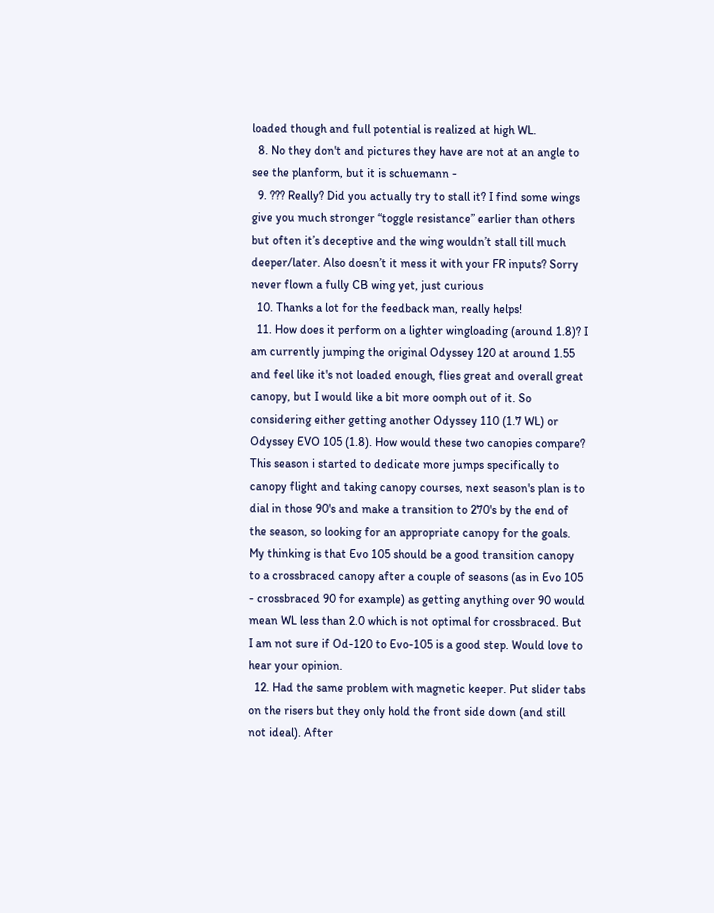loaded though and full potential is realized at high WL.
  8. No they don't and pictures they have are not at an angle to see the planform, but it is schuemann -
  9. ??? Really? Did you actually try to stall it? I find some wings give you much stronger “toggle resistance” earlier than others but often it’s deceptive and the wing wouldn’t stall till much deeper/later. Also doesn’t it mess it with your FR inputs? Sorry never flown a fully CB wing yet, just curious
  10. Thanks a lot for the feedback man, really helps!
  11. How does it perform on a lighter wingloading (around 1.8)? I am currently jumping the original Odyssey 120 at around 1.55 and feel like it's not loaded enough, flies great and overall great canopy, but I would like a bit more oomph out of it. So considering either getting another Odyssey 110 (1.7 WL) or Odyssey EVO 105 (1.8). How would these two canopies compare? This season i started to dedicate more jumps specifically to canopy flight and taking canopy courses, next season's plan is to dial in those 90's and make a transition to 270's by the end of the season, so looking for an appropriate canopy for the goals. My thinking is that Evo 105 should be a good transition canopy to a crossbraced canopy after a couple of seasons (as in Evo 105 - crossbraced 90 for example) as getting anything over 90 would mean WL less than 2.0 which is not optimal for crossbraced. But I am not sure if Od-120 to Evo-105 is a good step. Would love to hear your opinion.
  12. Had the same problem with magnetic keeper. Put slider tabs on the risers but they only hold the front side down (and still not ideal). After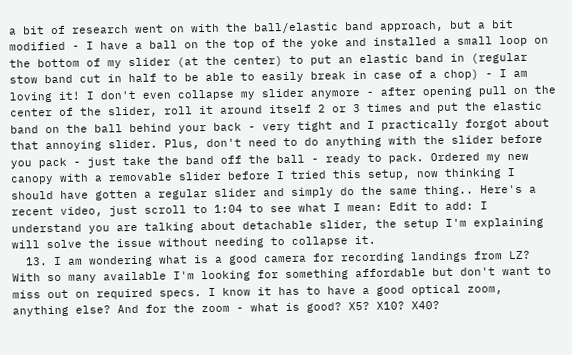a bit of research went on with the ball/elastic band approach, but a bit modified - I have a ball on the top of the yoke and installed a small loop on the bottom of my slider (at the center) to put an elastic band in (regular stow band cut in half to be able to easily break in case of a chop) - I am loving it! I don't even collapse my slider anymore - after opening pull on the center of the slider, roll it around itself 2 or 3 times and put the elastic band on the ball behind your back - very tight and I practically forgot about that annoying slider. Plus, don't need to do anything with the slider before you pack - just take the band off the ball - ready to pack. Ordered my new canopy with a removable slider before I tried this setup, now thinking I should have gotten a regular slider and simply do the same thing.. Here's a recent video, just scroll to 1:04 to see what I mean: Edit to add: I understand you are talking about detachable slider, the setup I'm explaining will solve the issue without needing to collapse it.
  13. I am wondering what is a good camera for recording landings from LZ? With so many available I'm looking for something affordable but don't want to miss out on required specs. I know it has to have a good optical zoom, anything else? And for the zoom - what is good? X5? X10? X40?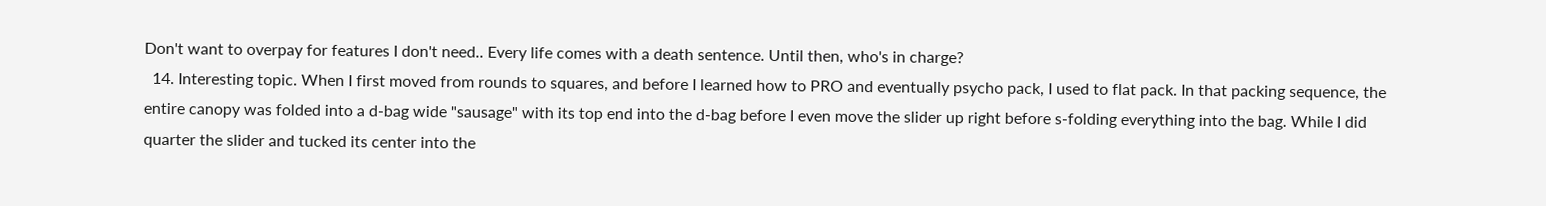Don't want to overpay for features I don't need.. Every life comes with a death sentence. Until then, who's in charge?
  14. Interesting topic. When I first moved from rounds to squares, and before I learned how to PRO and eventually psycho pack, I used to flat pack. In that packing sequence, the entire canopy was folded into a d-bag wide "sausage" with its top end into the d-bag before I even move the slider up right before s-folding everything into the bag. While I did quarter the slider and tucked its center into the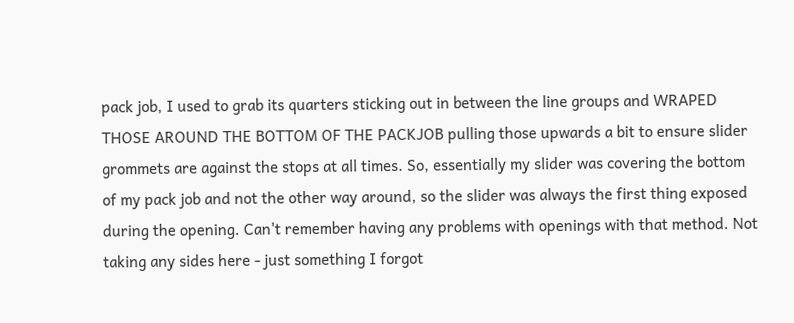pack job, I used to grab its quarters sticking out in between the line groups and WRAPED THOSE AROUND THE BOTTOM OF THE PACKJOB pulling those upwards a bit to ensure slider grommets are against the stops at all times. So, essentially my slider was covering the bottom of my pack job and not the other way around, so the slider was always the first thing exposed during the opening. Can't remember having any problems with openings with that method. Not taking any sides here - just something I forgot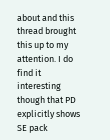about and this thread brought this up to my attention. I do find it interesting though that PD explicitly shows SE pack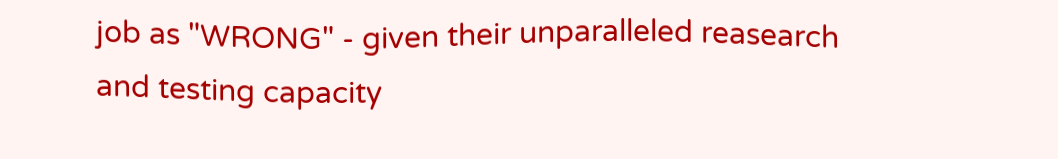job as "WRONG" - given their unparalleled reasearch and testing capacity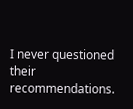I never questioned their recommendations.